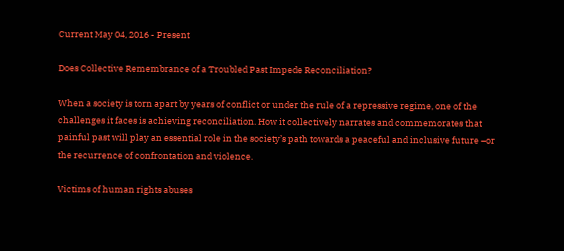Current May 04, 2016 - Present

Does Collective Remembrance of a Troubled Past Impede Reconciliation?

When a society is torn apart by years of conflict or under the rule of a repressive regime, one of the challenges it faces is achieving reconciliation. How it collectively narrates and commemorates that painful past will play an essential role in the society’s path towards a peaceful and inclusive future –or the recurrence of confrontation and violence.

Victims of human rights abuses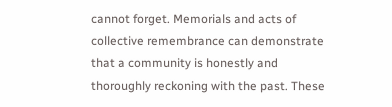cannot forget. Memorials and acts of collective remembrance can demonstrate that a community is honestly and thoroughly reckoning with the past. These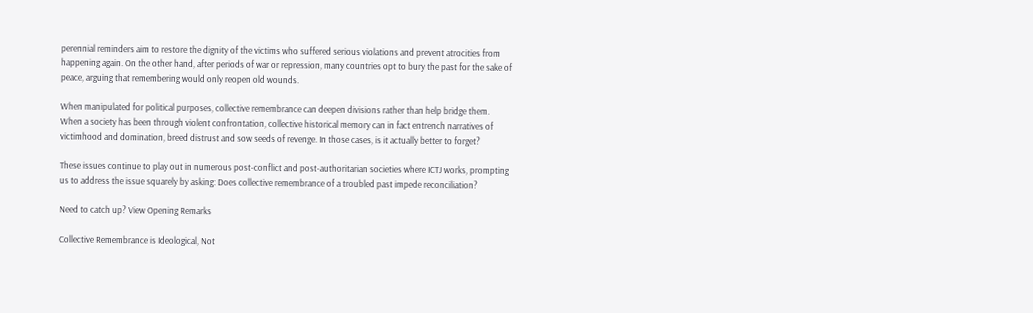perennial reminders aim to restore the dignity of the victims who suffered serious violations and prevent atrocities from happening again. On the other hand, after periods of war or repression, many countries opt to bury the past for the sake of peace, arguing that remembering would only reopen old wounds.

When manipulated for political purposes, collective remembrance can deepen divisions rather than help bridge them. When a society has been through violent confrontation, collective historical memory can in fact entrench narratives of victimhood and domination, breed distrust and sow seeds of revenge. In those cases, is it actually better to forget?

These issues continue to play out in numerous post-conflict and post-authoritarian societies where ICTJ works, prompting us to address the issue squarely by asking: Does collective remembrance of a troubled past impede reconciliation?

Need to catch up? View Opening Remarks

Collective Remembrance is Ideological, Not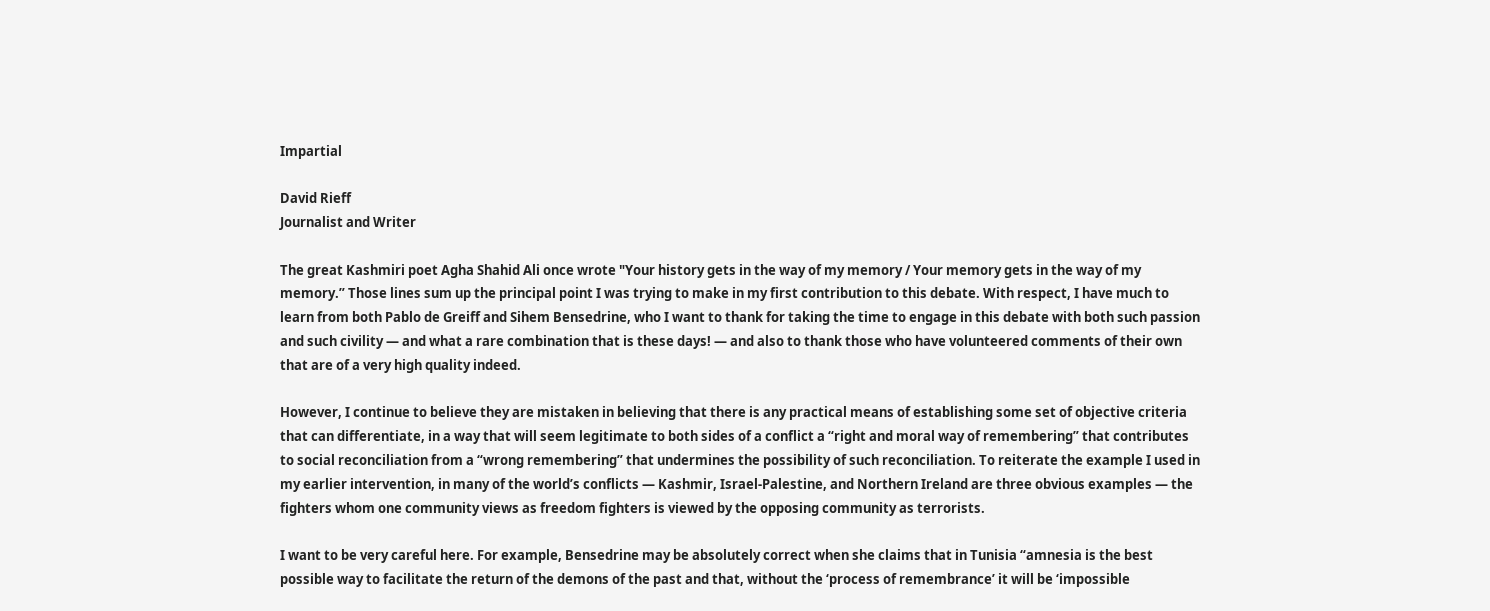Impartial

David Rieff
Journalist and Writer

The great Kashmiri poet Agha Shahid Ali once wrote "Your history gets in the way of my memory / Your memory gets in the way of my memory.” Those lines sum up the principal point I was trying to make in my first contribution to this debate. With respect, I have much to learn from both Pablo de Greiff and Sihem Bensedrine, who I want to thank for taking the time to engage in this debate with both such passion and such civility — and what a rare combination that is these days! — and also to thank those who have volunteered comments of their own that are of a very high quality indeed.

However, I continue to believe they are mistaken in believing that there is any practical means of establishing some set of objective criteria that can differentiate, in a way that will seem legitimate to both sides of a conflict a “right and moral way of remembering” that contributes to social reconciliation from a “wrong remembering” that undermines the possibility of such reconciliation. To reiterate the example I used in my earlier intervention, in many of the world’s conflicts — Kashmir, Israel-Palestine, and Northern Ireland are three obvious examples — the fighters whom one community views as freedom fighters is viewed by the opposing community as terrorists.

I want to be very careful here. For example, Bensedrine may be absolutely correct when she claims that in Tunisia “amnesia is the best possible way to facilitate the return of the demons of the past and that, without the ‘process of remembrance’ it will be ‘impossible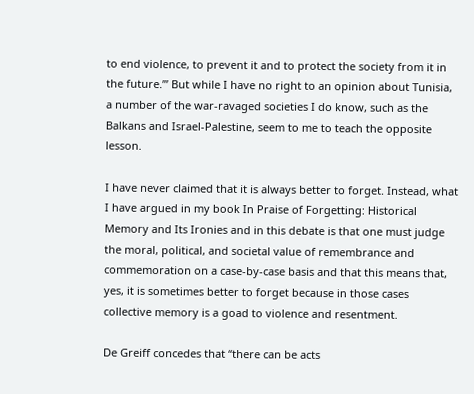to end violence, to prevent it and to protect the society from it in the future.’” But while I have no right to an opinion about Tunisia, a number of the war-ravaged societies I do know, such as the Balkans and Israel-Palestine, seem to me to teach the opposite lesson.

I have never claimed that it is always better to forget. Instead, what I have argued in my book In Praise of Forgetting: Historical Memory and Its Ironies and in this debate is that one must judge the moral, political, and societal value of remembrance and commemoration on a case-by-case basis and that this means that, yes, it is sometimes better to forget because in those cases collective memory is a goad to violence and resentment.

De Greiff concedes that “there can be acts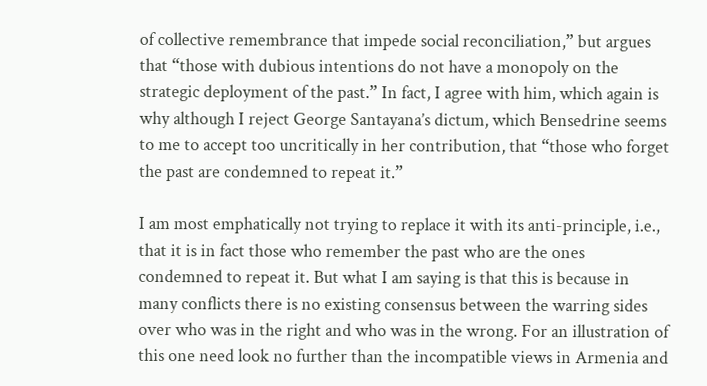of collective remembrance that impede social reconciliation,” but argues that “those with dubious intentions do not have a monopoly on the strategic deployment of the past.” In fact, I agree with him, which again is why although I reject George Santayana’s dictum, which Bensedrine seems to me to accept too uncritically in her contribution, that “those who forget the past are condemned to repeat it.”

I am most emphatically not trying to replace it with its anti-principle, i.e., that it is in fact those who remember the past who are the ones condemned to repeat it. But what I am saying is that this is because in many conflicts there is no existing consensus between the warring sides over who was in the right and who was in the wrong. For an illustration of this one need look no further than the incompatible views in Armenia and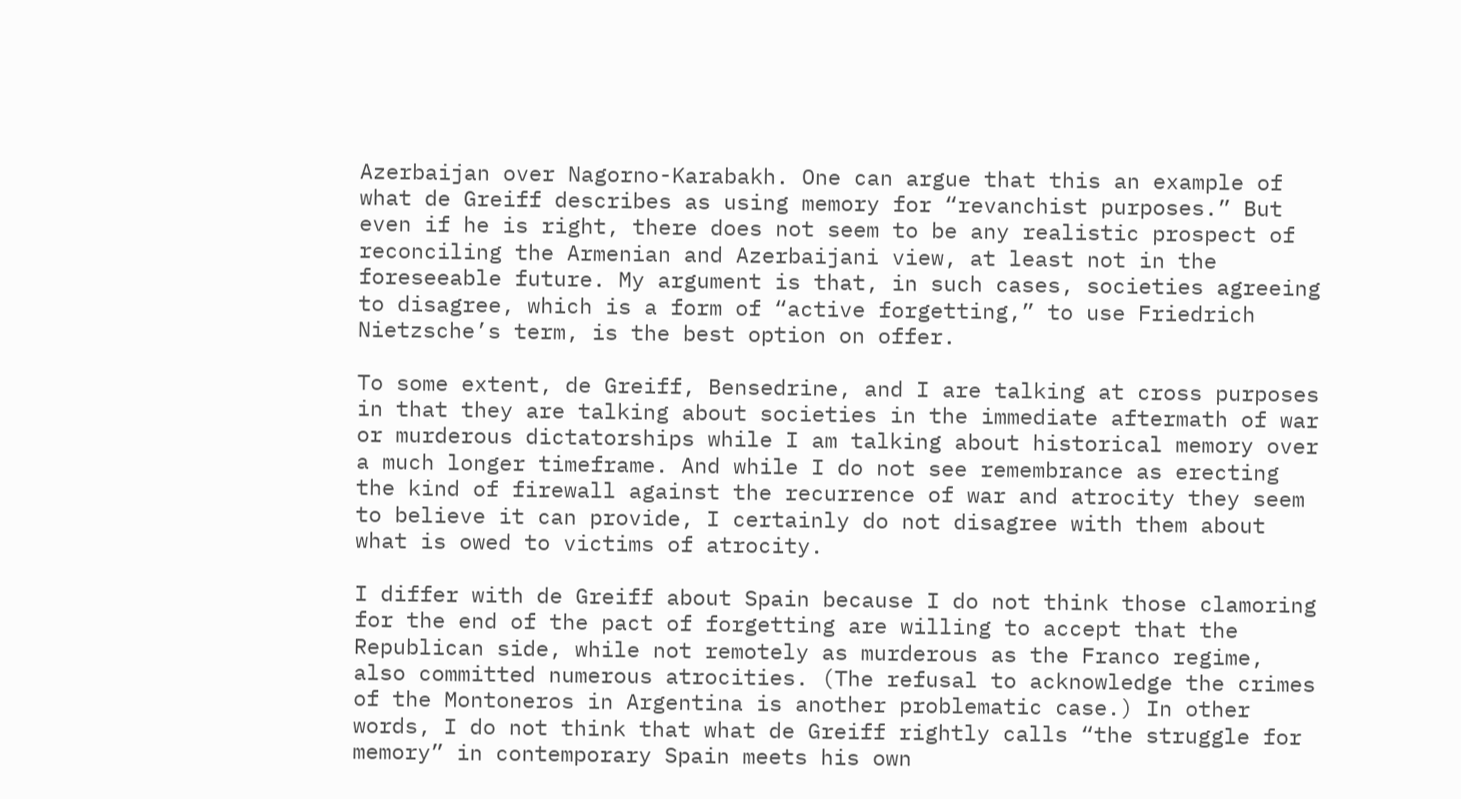Azerbaijan over Nagorno-Karabakh. One can argue that this an example of what de Greiff describes as using memory for “revanchist purposes.” But even if he is right, there does not seem to be any realistic prospect of reconciling the Armenian and Azerbaijani view, at least not in the foreseeable future. My argument is that, in such cases, societies agreeing to disagree, which is a form of “active forgetting,” to use Friedrich Nietzsche’s term, is the best option on offer.

To some extent, de Greiff, Bensedrine, and I are talking at cross purposes in that they are talking about societies in the immediate aftermath of war or murderous dictatorships while I am talking about historical memory over a much longer timeframe. And while I do not see remembrance as erecting the kind of firewall against the recurrence of war and atrocity they seem to believe it can provide, I certainly do not disagree with them about what is owed to victims of atrocity.

I differ with de Greiff about Spain because I do not think those clamoring for the end of the pact of forgetting are willing to accept that the Republican side, while not remotely as murderous as the Franco regime, also committed numerous atrocities. (The refusal to acknowledge the crimes of the Montoneros in Argentina is another problematic case.) In other words, I do not think that what de Greiff rightly calls “the struggle for memory” in contemporary Spain meets his own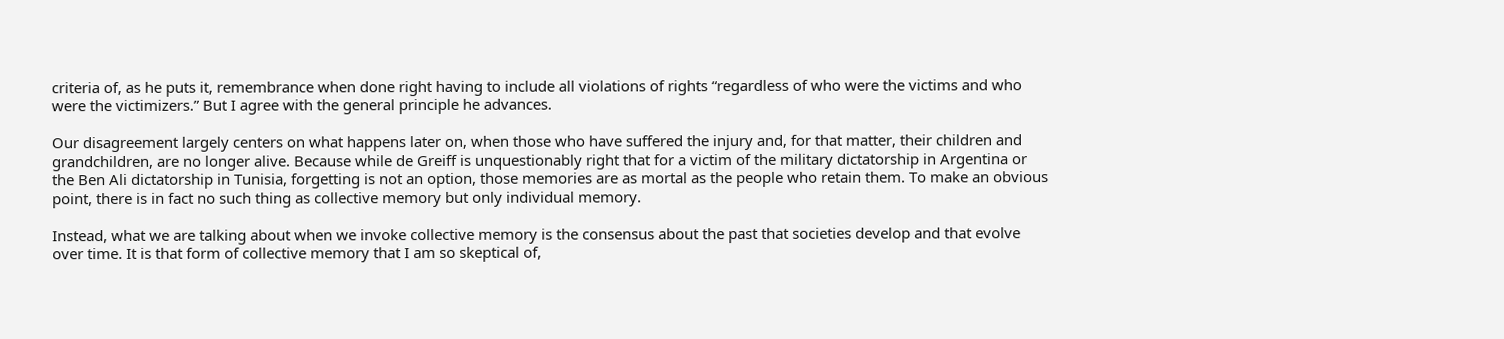criteria of, as he puts it, remembrance when done right having to include all violations of rights “regardless of who were the victims and who were the victimizers.” But I agree with the general principle he advances.

Our disagreement largely centers on what happens later on, when those who have suffered the injury and, for that matter, their children and grandchildren, are no longer alive. Because while de Greiff is unquestionably right that for a victim of the military dictatorship in Argentina or the Ben Ali dictatorship in Tunisia, forgetting is not an option, those memories are as mortal as the people who retain them. To make an obvious point, there is in fact no such thing as collective memory but only individual memory.

Instead, what we are talking about when we invoke collective memory is the consensus about the past that societies develop and that evolve over time. It is that form of collective memory that I am so skeptical of,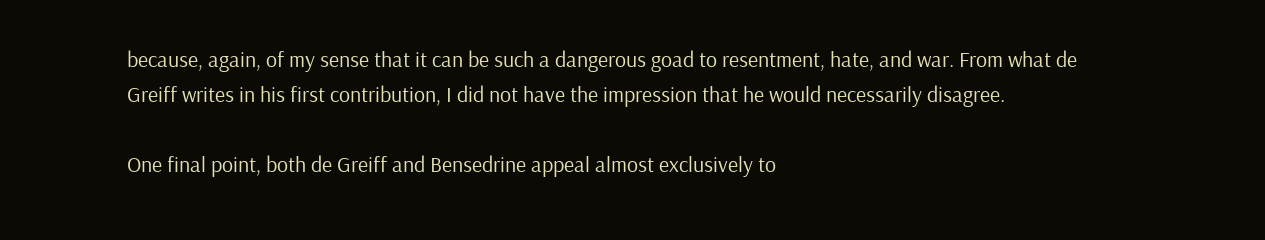because, again, of my sense that it can be such a dangerous goad to resentment, hate, and war. From what de Greiff writes in his first contribution, I did not have the impression that he would necessarily disagree.

One final point, both de Greiff and Bensedrine appeal almost exclusively to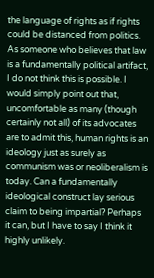the language of rights as if rights could be distanced from politics. As someone who believes that law is a fundamentally political artifact, I do not think this is possible. I would simply point out that, uncomfortable as many (though certainly not all) of its advocates are to admit this, human rights is an ideology just as surely as communism was or neoliberalism is today. Can a fundamentally ideological construct lay serious claim to being impartial? Perhaps it can, but I have to say I think it highly unlikely.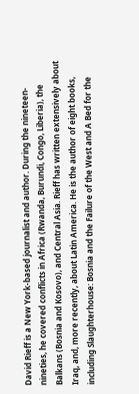David Rieff is a New York-based journalist and author. During the nineteen-nineties, he covered conflicts in Africa (Rwanda, Burundi, Congo, Liberia), the Balkans (Bosnia and Kosovo), and Central Asia. Rieff has written extensively about Iraq, and, more recently, about Latin America. He is the author of eight books, including Slaughterhouse: Bosnia and the Failure of the West and A Bed for the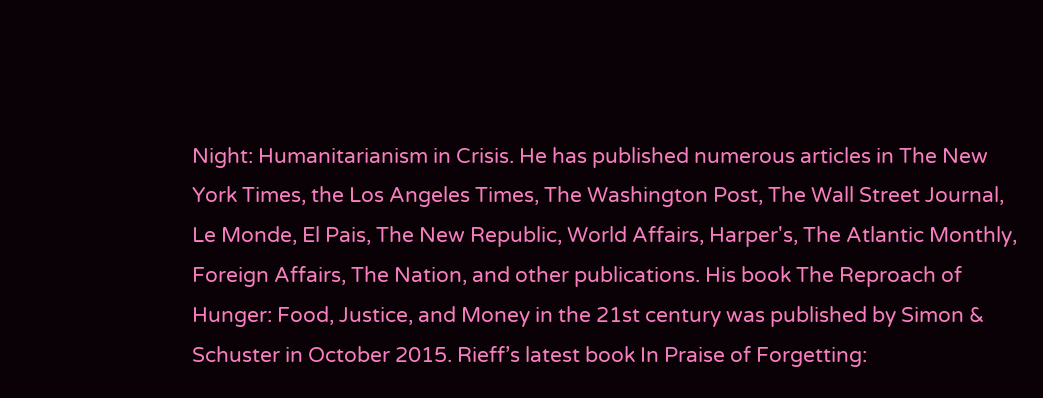Night: Humanitarianism in Crisis. He has published numerous articles in The New York Times, the Los Angeles Times, The Washington Post, The Wall Street Journal, Le Monde, El Pais, The New Republic, World Affairs, Harper's, The Atlantic Monthly, Foreign Affairs, The Nation, and other publications. His book The Reproach of Hunger: Food, Justice, and Money in the 21st century was published by Simon & Schuster in October 2015. Rieff’s latest book In Praise of Forgetting: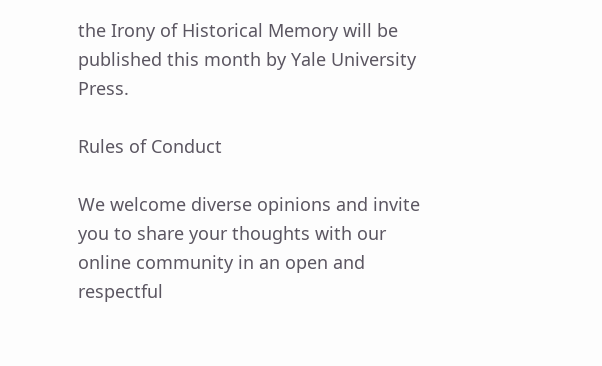the Irony of Historical Memory will be published this month by Yale University Press.

Rules of Conduct

We welcome diverse opinions and invite you to share your thoughts with our online community in an open and respectful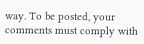way. To be posted, your comments must comply with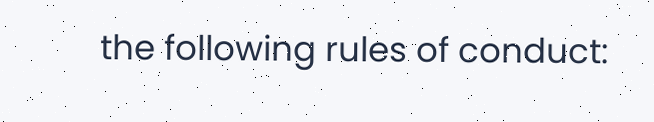the following rules of conduct: